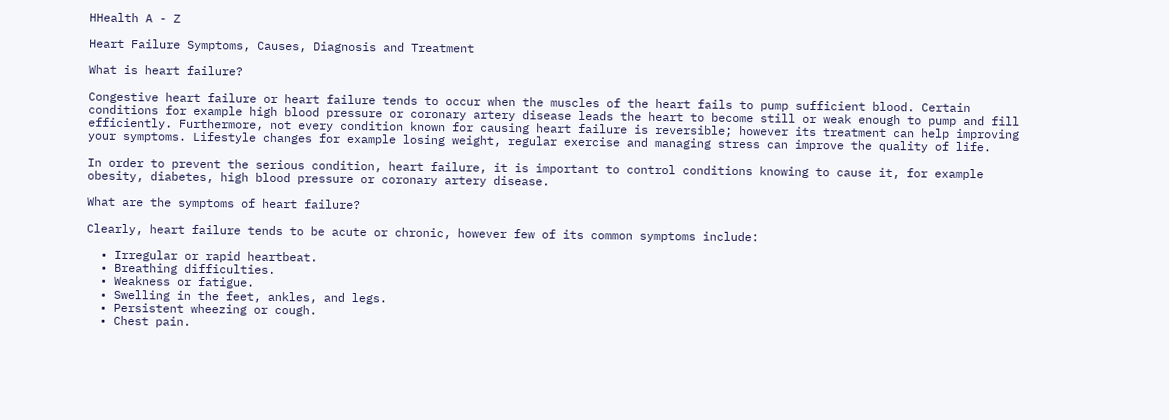HHealth A - Z

Heart Failure Symptoms, Causes, Diagnosis and Treatment

What is heart failure?

Congestive heart failure or heart failure tends to occur when the muscles of the heart fails to pump sufficient blood. Certain conditions for example high blood pressure or coronary artery disease leads the heart to become still or weak enough to pump and fill efficiently. Furthermore, not every condition known for causing heart failure is reversible; however its treatment can help improving your symptoms. Lifestyle changes for example losing weight, regular exercise and managing stress can improve the quality of life.

In order to prevent the serious condition, heart failure, it is important to control conditions knowing to cause it, for example obesity, diabetes, high blood pressure or coronary artery disease.

What are the symptoms of heart failure?

Clearly, heart failure tends to be acute or chronic, however few of its common symptoms include:

  • Irregular or rapid heartbeat.
  • Breathing difficulties.
  • Weakness or fatigue.
  • Swelling in the feet, ankles, and legs.
  • Persistent wheezing or cough.
  • Chest pain.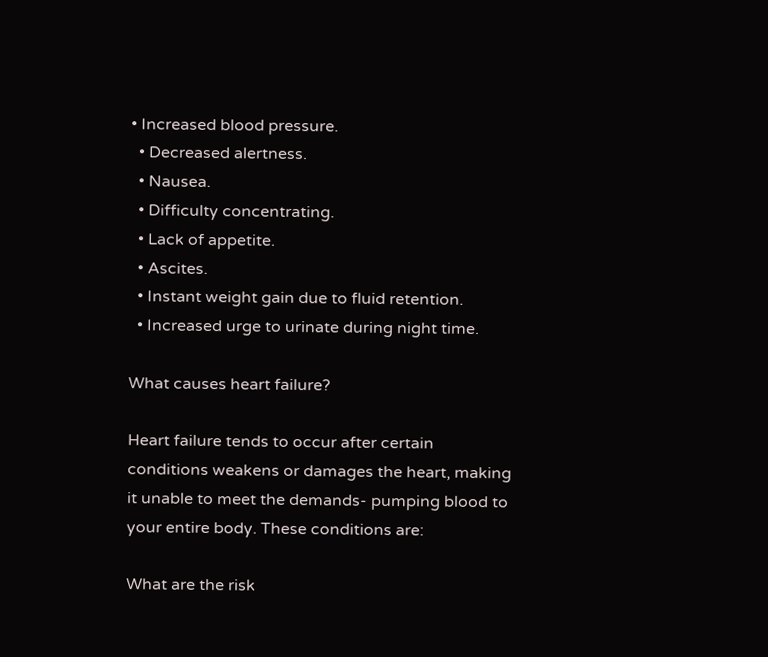• Increased blood pressure.
  • Decreased alertness.
  • Nausea.
  • Difficulty concentrating.
  • Lack of appetite.
  • Ascites.
  • Instant weight gain due to fluid retention.
  • Increased urge to urinate during night time.

What causes heart failure?

Heart failure tends to occur after certain conditions weakens or damages the heart, making it unable to meet the demands- pumping blood to your entire body. These conditions are:

What are the risk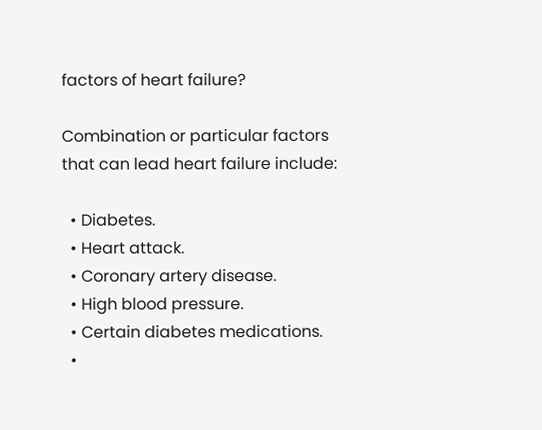factors of heart failure?

Combination or particular factors that can lead heart failure include:

  • Diabetes.
  • Heart attack.
  • Coronary artery disease.
  • High blood pressure.
  • Certain diabetes medications.
  •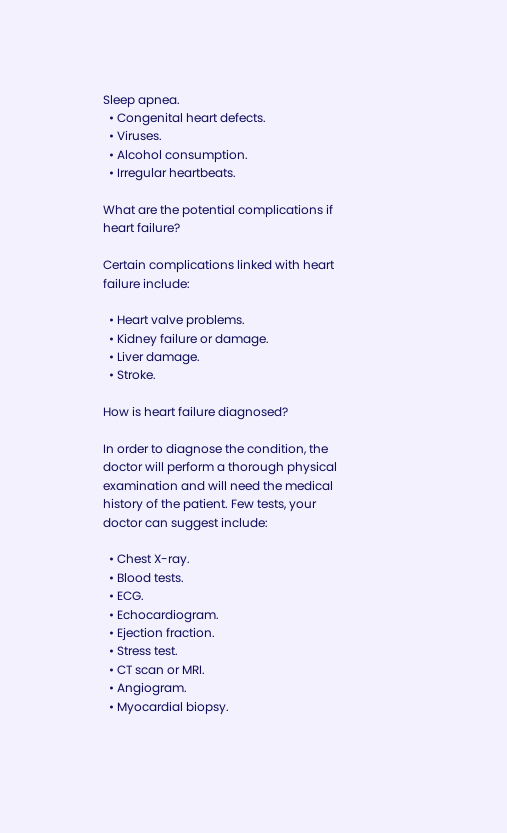Sleep apnea.
  • Congenital heart defects.
  • Viruses.
  • Alcohol consumption.
  • Irregular heartbeats.

What are the potential complications if heart failure?

Certain complications linked with heart failure include:

  • Heart valve problems.
  • Kidney failure or damage.
  • Liver damage.
  • Stroke.

How is heart failure diagnosed?

In order to diagnose the condition, the doctor will perform a thorough physical examination and will need the medical history of the patient. Few tests, your doctor can suggest include:

  • Chest X-ray.
  • Blood tests.
  • ECG.
  • Echocardiogram.
  • Ejection fraction.
  • Stress test.
  • CT scan or MRI.
  • Angiogram.
  • Myocardial biopsy.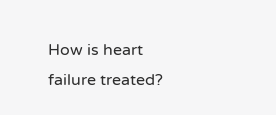How is heart failure treated?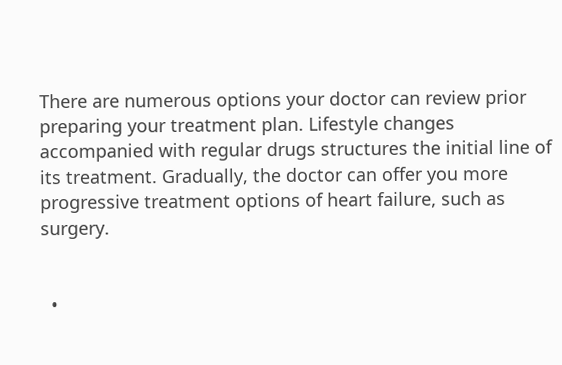There are numerous options your doctor can review prior preparing your treatment plan. Lifestyle changes accompanied with regular drugs structures the initial line of its treatment. Gradually, the doctor can offer you more progressive treatment options of heart failure, such as surgery.


  •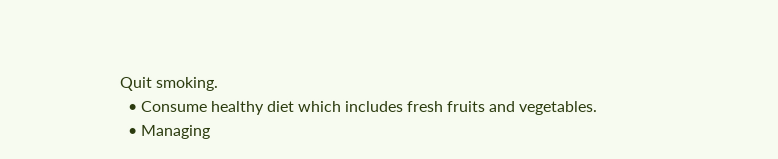Quit smoking.
  • Consume healthy diet which includes fresh fruits and vegetables.
  • Managing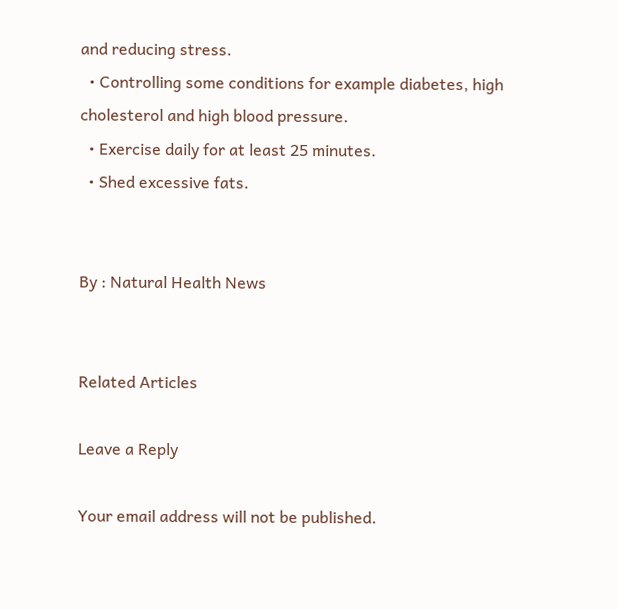and reducing stress.
  • Controlling some conditions for example diabetes, high cholesterol and high blood pressure.
  • Exercise daily for at least 25 minutes.
  • Shed excessive fats.


By : Natural Health News


Related Articles

Leave a Reply

Your email address will not be published.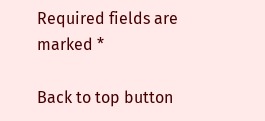Required fields are marked *

Back to top button